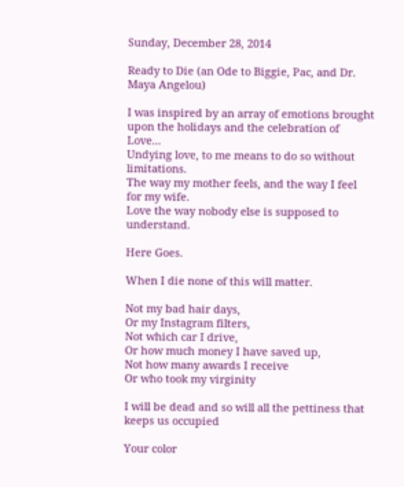Sunday, December 28, 2014

Ready to Die (an Ode to Biggie, Pac, and Dr. Maya Angelou)

I was inspired by an array of emotions brought upon the holidays and the celebration of Love...
Undying love, to me means to do so without limitations.
The way my mother feels, and the way I feel for my wife.
Love the way nobody else is supposed to understand.

Here Goes.

When I die none of this will matter.

Not my bad hair days,
Or my Instagram filters,
Not which car I drive,
Or how much money I have saved up,
Not how many awards I receive
Or who took my virginity

I will be dead and so will all the pettiness that keeps us occupied

Your color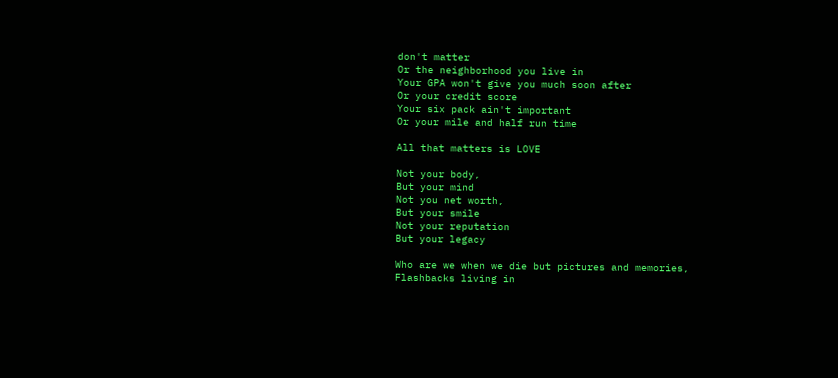don't matter
Or the neighborhood you live in
Your GPA won't give you much soon after
Or your credit score
Your six pack ain't important
Or your mile and half run time

All that matters is LOVE

Not your body,
But your mind
Not you net worth,
But your smile
Not your reputation
But your legacy

Who are we when we die but pictures and memories,
Flashbacks living in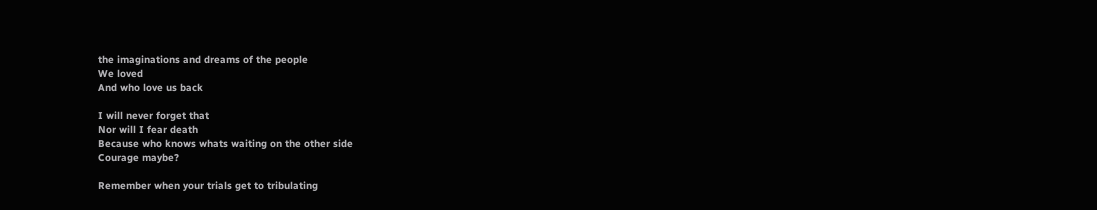the imaginations and dreams of the people
We loved
And who love us back

I will never forget that
Nor will I fear death
Because who knows whats waiting on the other side
Courage maybe?

Remember when your trials get to tribulating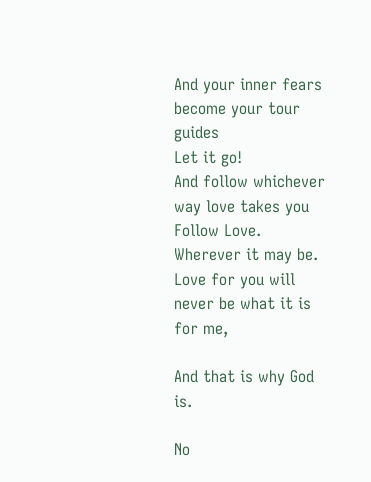And your inner fears become your tour guides
Let it go!
And follow whichever way love takes you
Follow Love.
Wherever it may be.
Love for you will never be what it is for me,

And that is why God is.

No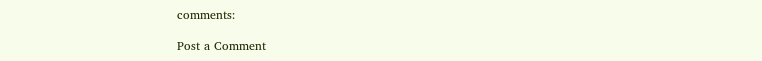comments:

Post a Comment